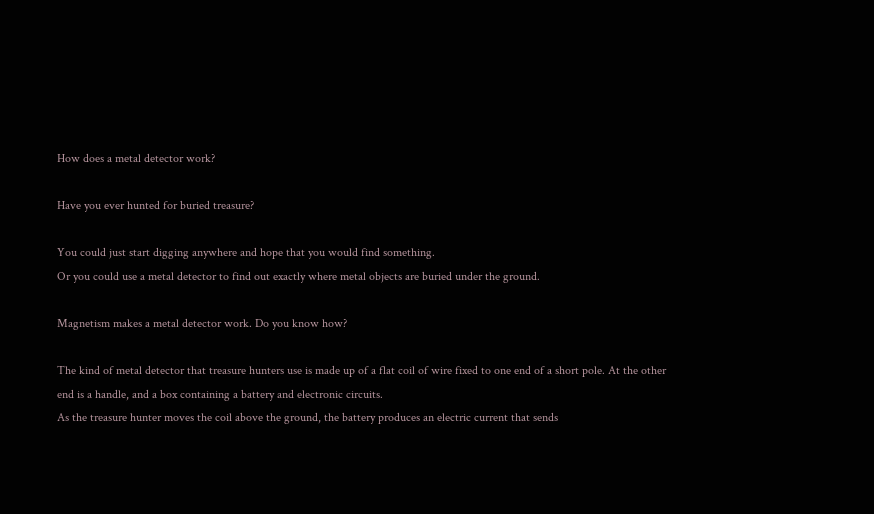How does a metal detector work?

Have you ever hunted for buried treasure?

You could just start digging anywhere and hope that you would find something.
Or you could use a metal detector to find out exactly where metal objects are buried under the ground.

Magnetism makes a metal detector work. Do you know how?

The kind of metal detector that treasure hunters use is made up of a flat coil of wire fixed to one end of a short pole. At the other end is a handle, and a box containing a battery and electronic circuits.
As the treasure hunter moves the coil above the ground, the battery produces an electric current that sends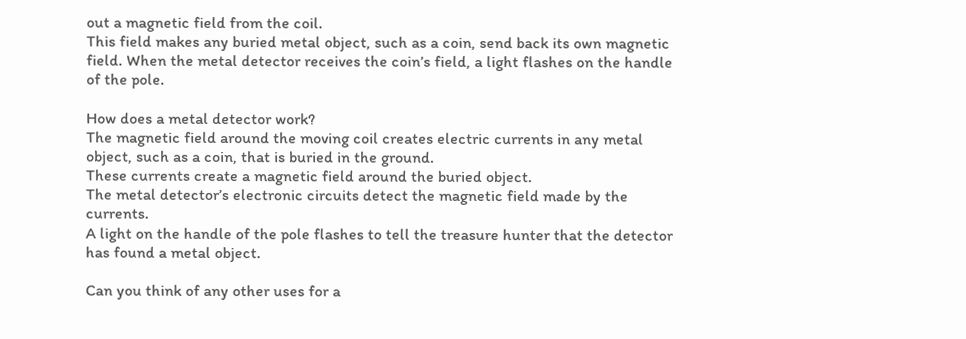out a magnetic field from the coil.
This field makes any buried metal object, such as a coin, send back its own magnetic field. When the metal detector receives the coin’s field, a light flashes on the handle of the pole.

How does a metal detector work?
The magnetic field around the moving coil creates electric currents in any metal object, such as a coin, that is buried in the ground.
These currents create a magnetic field around the buried object.
The metal detector’s electronic circuits detect the magnetic field made by the currents.
A light on the handle of the pole flashes to tell the treasure hunter that the detector has found a metal object.

Can you think of any other uses for a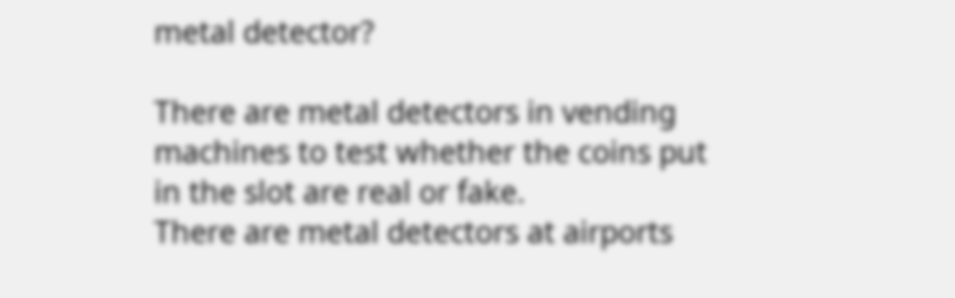metal detector?

There are metal detectors in vending machines to test whether the coins put in the slot are real or fake.
There are metal detectors at airports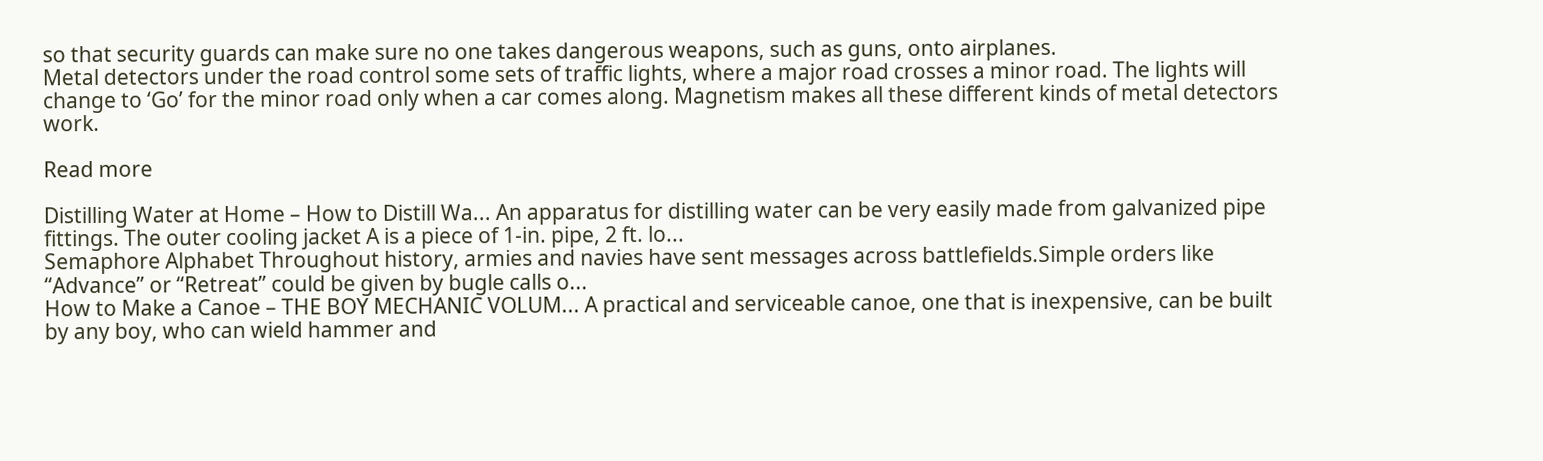so that security guards can make sure no one takes dangerous weapons, such as guns, onto airplanes.
Metal detectors under the road control some sets of traffic lights, where a major road crosses a minor road. The lights will change to ‘Go’ for the minor road only when a car comes along. Magnetism makes all these different kinds of metal detectors work.

Read more

Distilling Water at Home – How to Distill Wa... An apparatus for distilling water can be very easily made from galvanized pipe fittings. The outer cooling jacket A is a piece of 1-in. pipe, 2 ft. lo...
Semaphore Alphabet Throughout history, armies and navies have sent messages across battlefields.Simple orders like “Advance” or “Retreat” could be given by bugle calls o...
How to Make a Canoe – THE BOY MECHANIC VOLUM... A practical and serviceable canoe, one that is inexpensive, can be built by any boy, who can wield hammer and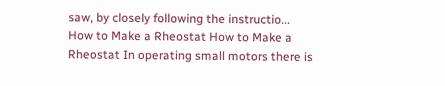saw, by closely following the instructio...
How to Make a Rheostat How to Make a Rheostat In operating small motors there is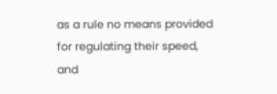as a rule no means provided for regulating their speed, and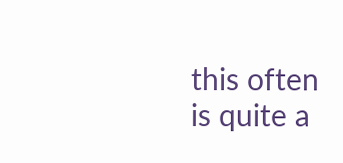this often is quite a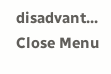disadvant...
Close Menu